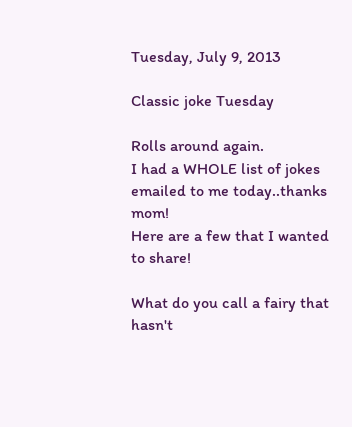Tuesday, July 9, 2013

Classic joke Tuesday

Rolls around again.
I had a WHOLE list of jokes emailed to me today..thanks mom!
Here are a few that I wanted to share!

What do you call a fairy that hasn't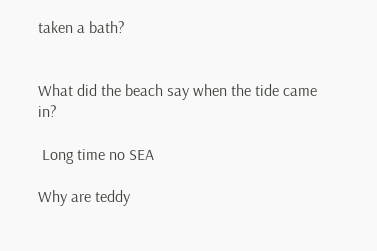taken a bath?


What did the beach say when the tide came in?

 Long time no SEA

Why are teddy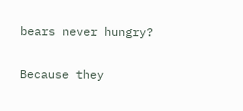bears never hungry?

Because they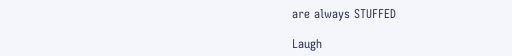are always STUFFED

Laugh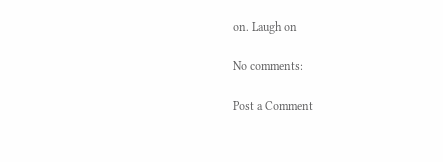on. Laugh on

No comments:

Post a Comment